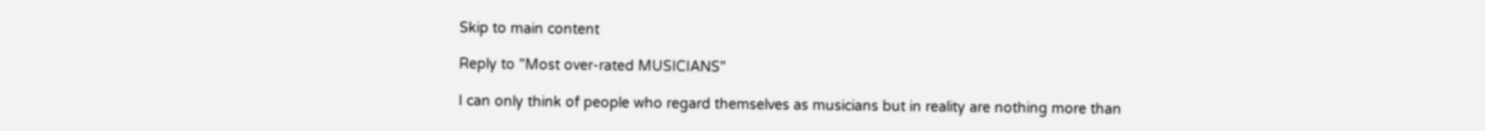Skip to main content

Reply to "Most over-rated MUSICIANS"

I can only think of people who regard themselves as musicians but in reality are nothing more than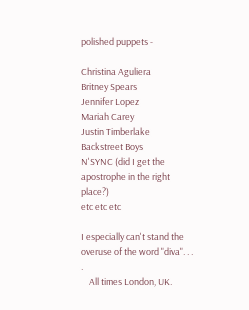polished puppets -

Christina Aguliera
Britney Spears
Jennifer Lopez
Mariah Carey
Justin Timberlake
Backstreet Boys
N'SYNC (did I get the apostrophe in the right place?)
etc etc etc

I especially can't stand the overuse of the word "diva". . . .
    All times London, UK.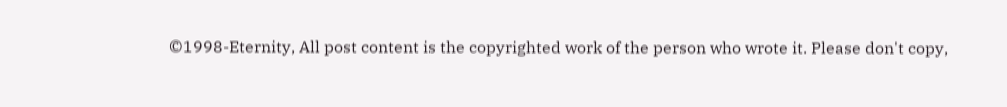©1998-Eternity, All post content is the copyrighted work of the person who wrote it. Please don't copy,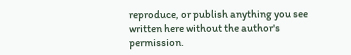reproduce, or publish anything you see written here without the author's permission.